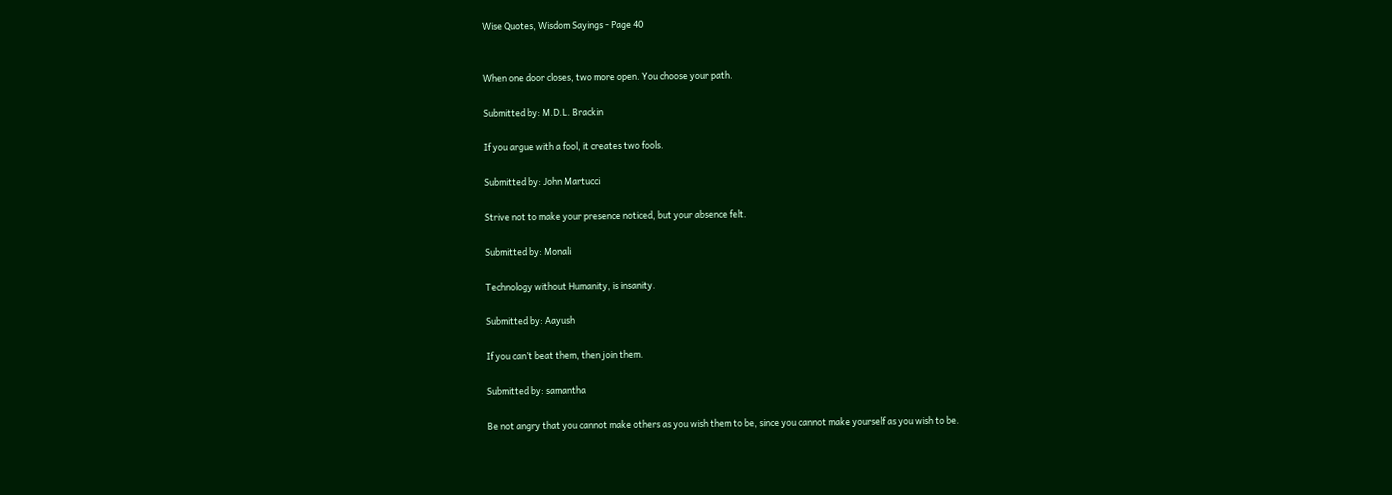Wise Quotes, Wisdom Sayings - Page 40


When one door closes, two more open. You choose your path.

Submitted by: M.D.L. Brackin

If you argue with a fool, it creates two fools.

Submitted by: John Martucci

Strive not to make your presence noticed, but your absence felt.

Submitted by: Monali

Technology without Humanity, is insanity.

Submitted by: Aayush

If you can’t beat them, then join them.

Submitted by: samantha

Be not angry that you cannot make others as you wish them to be, since you cannot make yourself as you wish to be.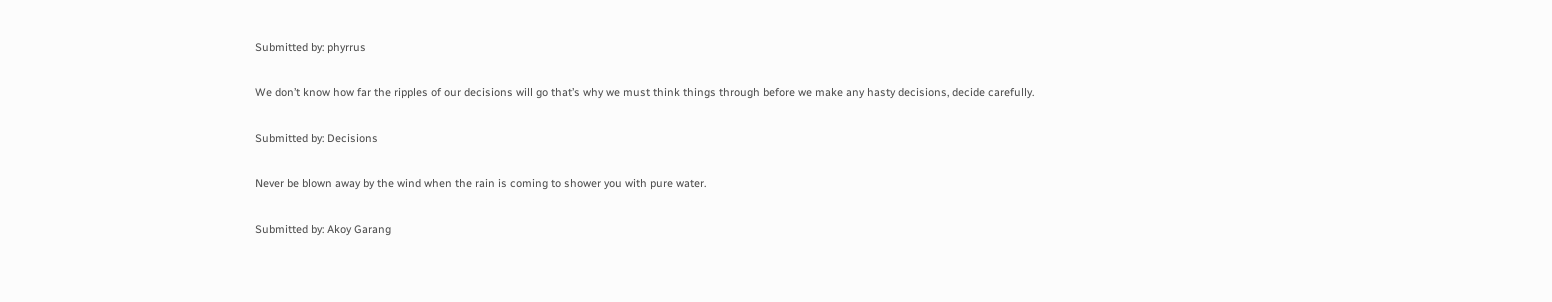Submitted by: phyrrus

We don’t know how far the ripples of our decisions will go that’s why we must think things through before we make any hasty decisions, decide carefully.

Submitted by: Decisions

Never be blown away by the wind when the rain is coming to shower you with pure water.

Submitted by: Akoy Garang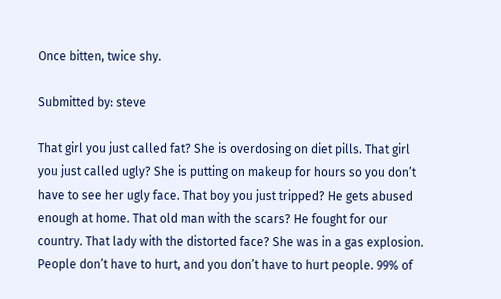Once bitten, twice shy.

Submitted by: steve

That girl you just called fat? She is overdosing on diet pills. That girl you just called ugly? She is putting on makeup for hours so you don’t have to see her ugly face. That boy you just tripped? He gets abused enough at home. That old man with the scars? He fought for our country. That lady with the distorted face? She was in a gas explosion. People don’t have to hurt, and you don’t have to hurt people. 99% of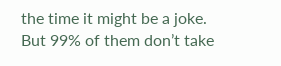the time it might be a joke. But 99% of them don’t take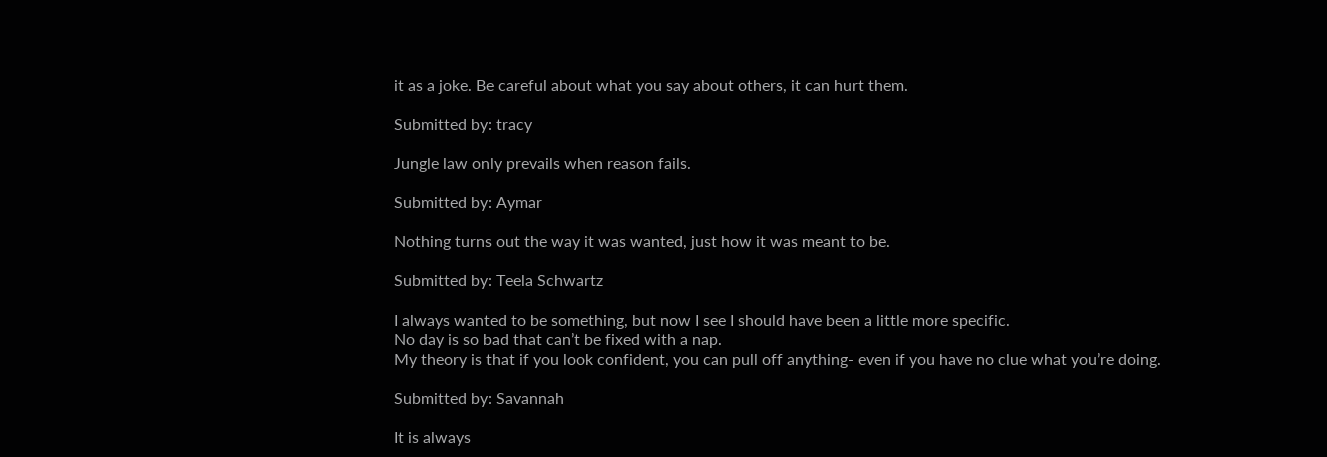it as a joke. Be careful about what you say about others, it can hurt them.

Submitted by: tracy

Jungle law only prevails when reason fails.

Submitted by: Aymar

Nothing turns out the way it was wanted, just how it was meant to be.

Submitted by: Teela Schwartz

I always wanted to be something, but now I see I should have been a little more specific.
No day is so bad that can’t be fixed with a nap.
My theory is that if you look confident, you can pull off anything- even if you have no clue what you’re doing.

Submitted by: Savannah

It is always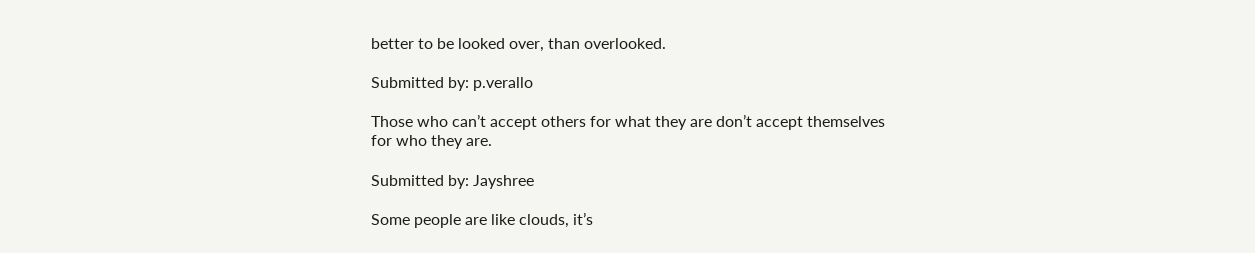better to be looked over, than overlooked.

Submitted by: p.verallo

Those who can’t accept others for what they are don’t accept themselves for who they are.

Submitted by: Jayshree

Some people are like clouds, it’s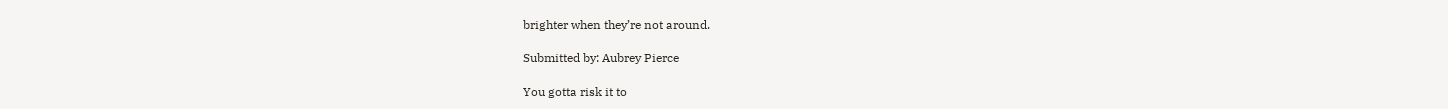brighter when they’re not around.

Submitted by: Aubrey Pierce

You gotta risk it to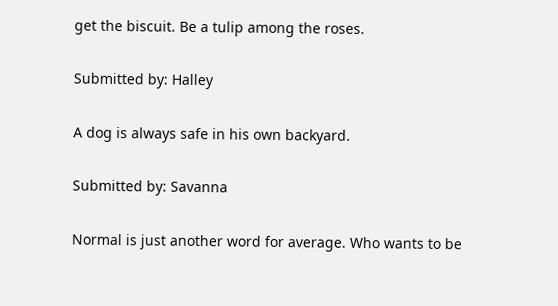get the biscuit. Be a tulip among the roses.

Submitted by: Halley

A dog is always safe in his own backyard.

Submitted by: Savanna

Normal is just another word for average. Who wants to be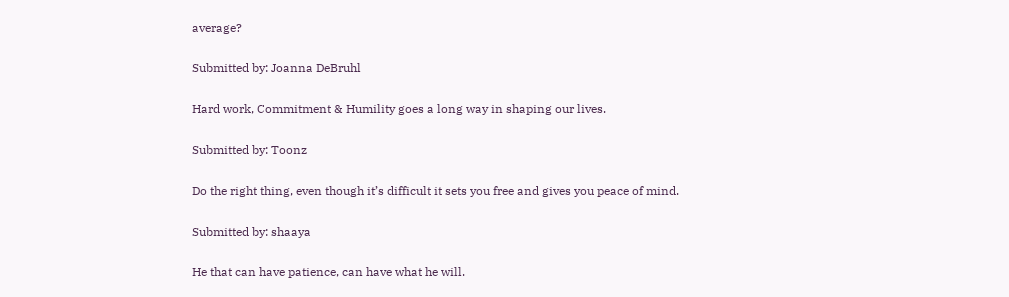average?

Submitted by: Joanna DeBruhl

Hard work, Commitment & Humility goes a long way in shaping our lives.

Submitted by: Toonz

Do the right thing, even though it’s difficult it sets you free and gives you peace of mind.

Submitted by: shaaya

He that can have patience, can have what he will.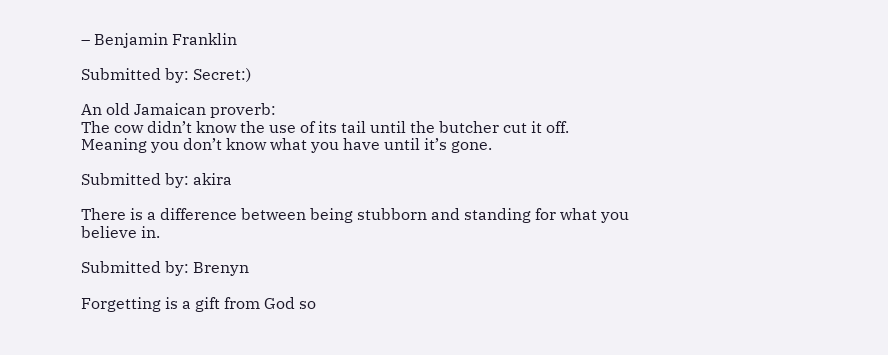– Benjamin Franklin

Submitted by: Secret:)

An old Jamaican proverb:
The cow didn’t know the use of its tail until the butcher cut it off.
Meaning you don’t know what you have until it’s gone.

Submitted by: akira

There is a difference between being stubborn and standing for what you believe in.

Submitted by: Brenyn

Forgetting is a gift from God so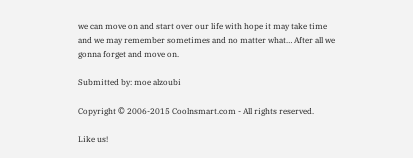we can move on and start over our life with hope it may take time and we may remember sometimes and no matter what… After all we gonna forget and move on.

Submitted by: moe alzoubi

Copyright © 2006-2015 Coolnsmart.com - All rights reserved.

Like us!